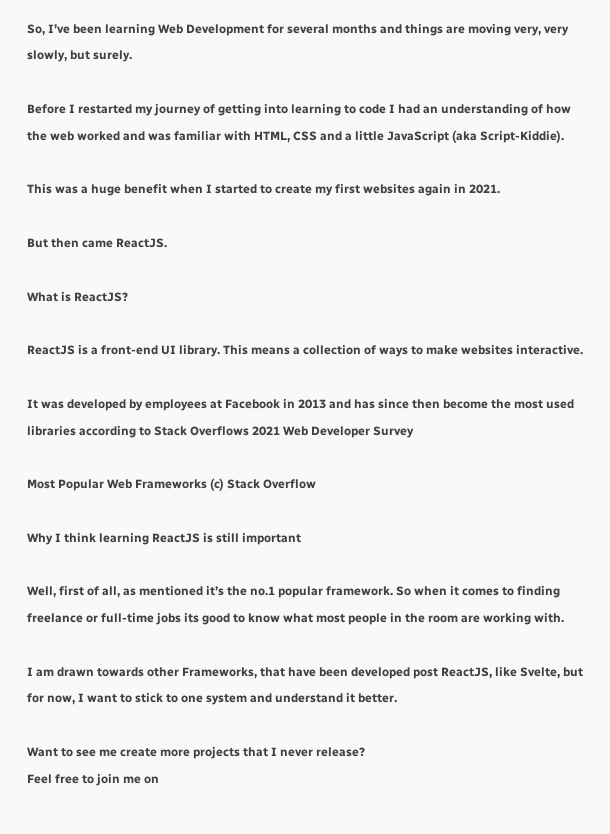So, I’ve been learning Web Development for several months and things are moving very, very slowly, but surely.

Before I restarted my journey of getting into learning to code I had an understanding of how the web worked and was familiar with HTML, CSS and a little JavaScript (aka Script-Kiddie).

This was a huge benefit when I started to create my first websites again in 2021.

But then came ReactJS.

What is ReactJS?

ReactJS is a front-end UI library. This means a collection of ways to make websites interactive.

It was developed by employees at Facebook in 2013 and has since then become the most used libraries according to Stack Overflows 2021 Web Developer Survey

Most Popular Web Frameworks (c) Stack Overflow

Why I think learning ReactJS is still important

Well, first of all, as mentioned it’s the no.1 popular framework. So when it comes to finding freelance or full-time jobs its good to know what most people in the room are working with.

I am drawn towards other Frameworks, that have been developed post ReactJS, like Svelte, but for now, I want to stick to one system and understand it better.

Want to see me create more projects that I never release?
Feel free to join me on